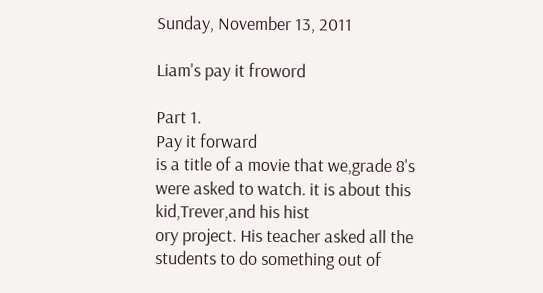Sunday, November 13, 2011

Liam's pay it froword

Part 1.
Pay it forward
is a title of a movie that we,grade 8's were asked to watch. it is about this kid,Trever,and his hist
ory project. His teacher asked all the students to do something out of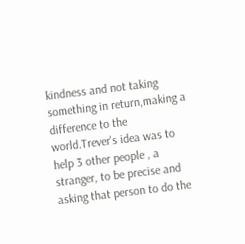kindness and not taking something in return,making a difference to the world.Trever's idea was to help 3 other people , a stranger, to be precise and asking that person to do the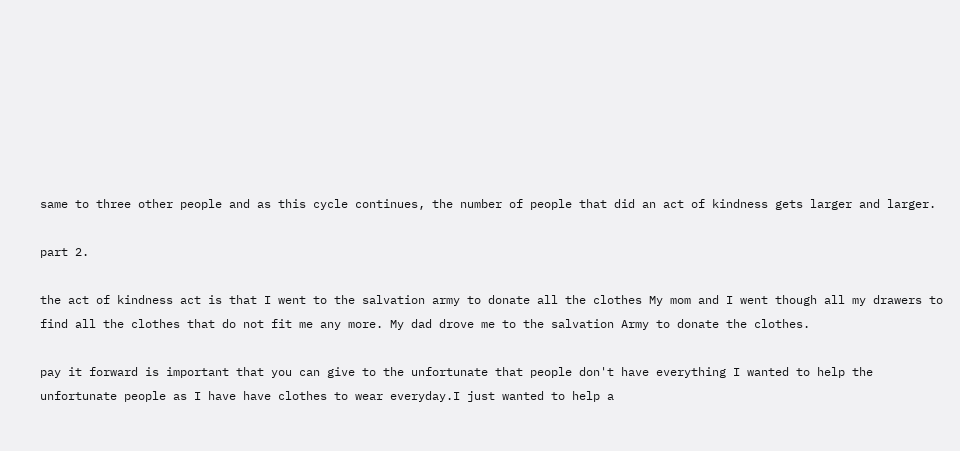same to three other people and as this cycle continues, the number of people that did an act of kindness gets larger and larger.

part 2.

the act of kindness act is that I went to the salvation army to donate all the clothes My mom and I went though all my drawers to find all the clothes that do not fit me any more. My dad drove me to the salvation Army to donate the clothes.

pay it forward is important that you can give to the unfortunate that people don't have everything I wanted to help the unfortunate people as I have have clothes to wear everyday.I just wanted to help a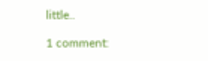little..

1 comment: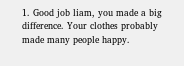1. Good job liam, you made a big difference. Your clothes probably made many people happy.